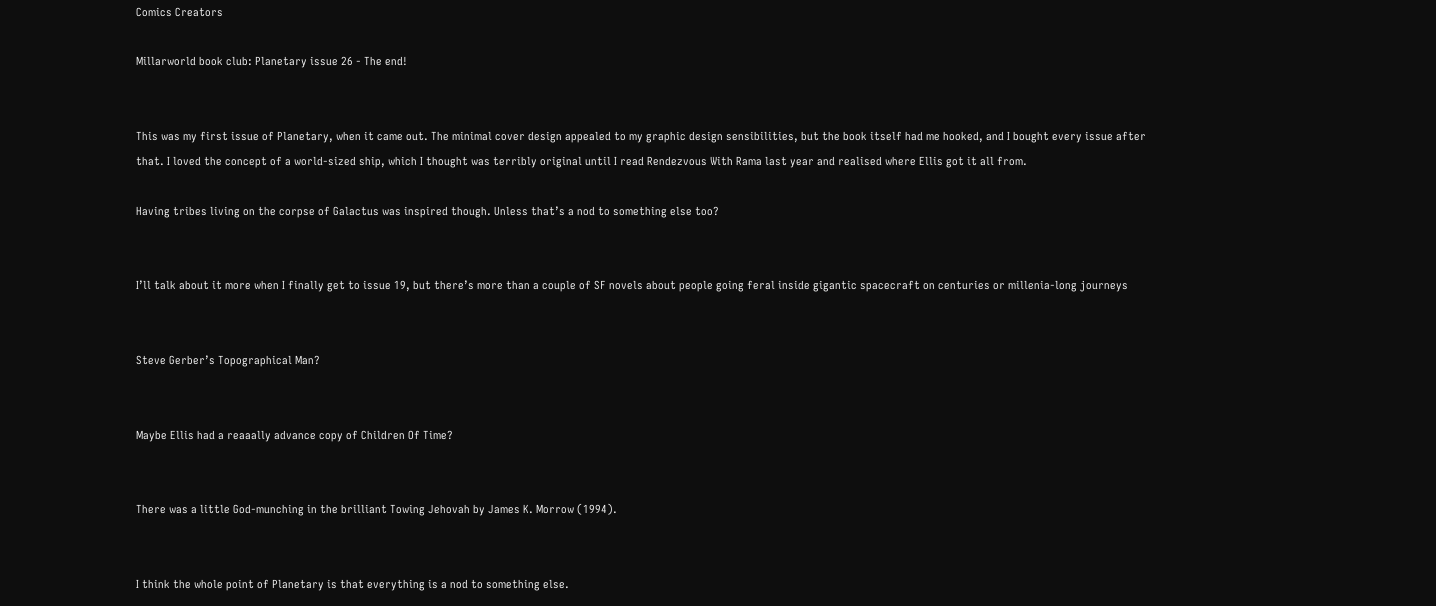Comics Creators

Millarworld book club: Planetary issue 26 - The end!


This was my first issue of Planetary, when it came out. The minimal cover design appealed to my graphic design sensibilities, but the book itself had me hooked, and I bought every issue after that. I loved the concept of a world-sized ship, which I thought was terribly original until I read Rendezvous With Rama last year and realised where Ellis got it all from.

Having tribes living on the corpse of Galactus was inspired though. Unless that’s a nod to something else too?


I’ll talk about it more when I finally get to issue 19, but there’s more than a couple of SF novels about people going feral inside gigantic spacecraft on centuries or millenia-long journeys


Steve Gerber’s Topographical Man?


Maybe Ellis had a reaaally advance copy of Children Of Time?


There was a little God-munching in the brilliant Towing Jehovah by James K. Morrow (1994).


I think the whole point of Planetary is that everything is a nod to something else.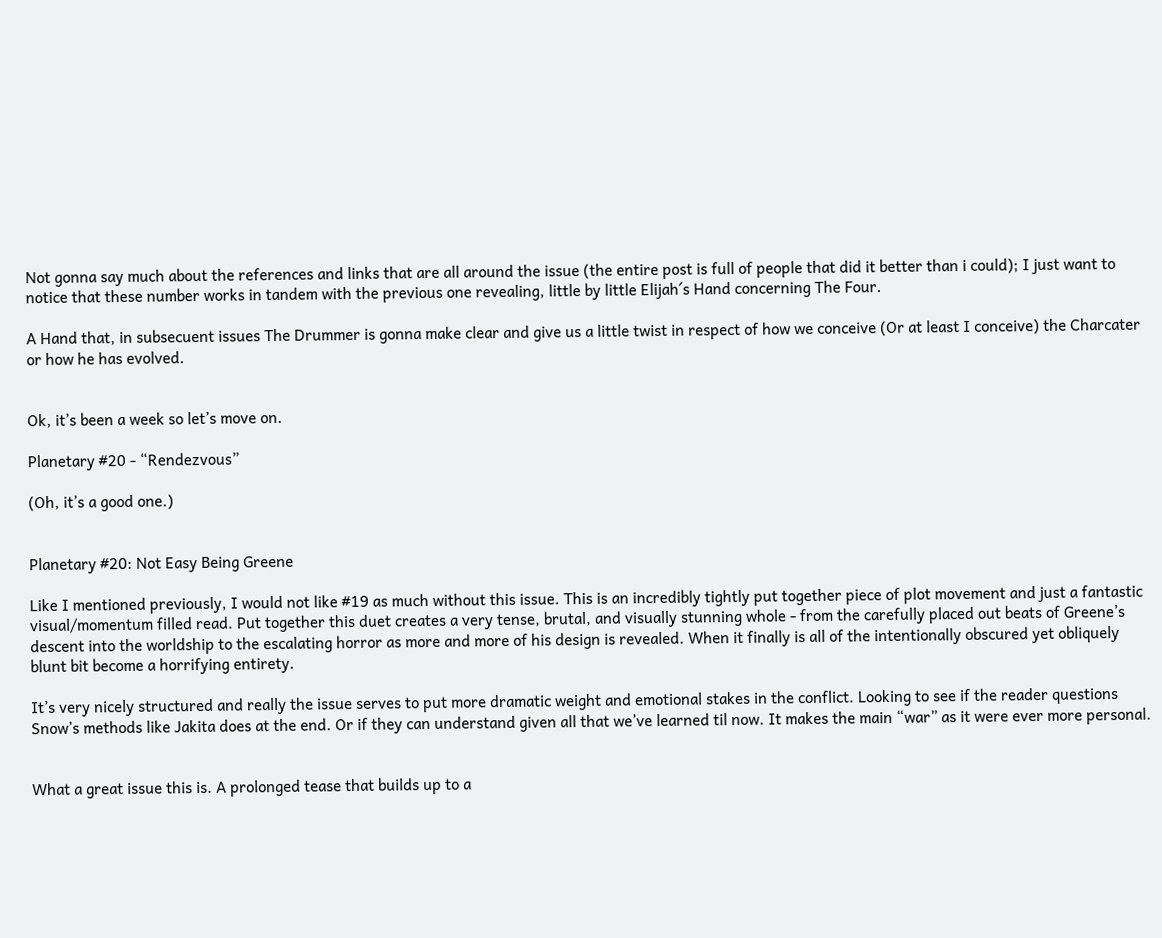Not gonna say much about the references and links that are all around the issue (the entire post is full of people that did it better than i could); I just want to notice that these number works in tandem with the previous one revealing, little by little Elijah´s Hand concerning The Four.

A Hand that, in subsecuent issues The Drummer is gonna make clear and give us a little twist in respect of how we conceive (Or at least I conceive) the Charcater or how he has evolved.


Ok, it’s been a week so let’s move on.

Planetary #20 - “Rendezvous”

(Oh, it’s a good one.)


Planetary #20: Not Easy Being Greene

Like I mentioned previously, I would not like #19 as much without this issue. This is an incredibly tightly put together piece of plot movement and just a fantastic visual/momentum filled read. Put together this duet creates a very tense, brutal, and visually stunning whole - from the carefully placed out beats of Greene’s descent into the worldship to the escalating horror as more and more of his design is revealed. When it finally is all of the intentionally obscured yet obliquely blunt bit become a horrifying entirety.

It’s very nicely structured and really the issue serves to put more dramatic weight and emotional stakes in the conflict. Looking to see if the reader questions Snow’s methods like Jakita does at the end. Or if they can understand given all that we’ve learned til now. It makes the main “war” as it were ever more personal.


What a great issue this is. A prolonged tease that builds up to a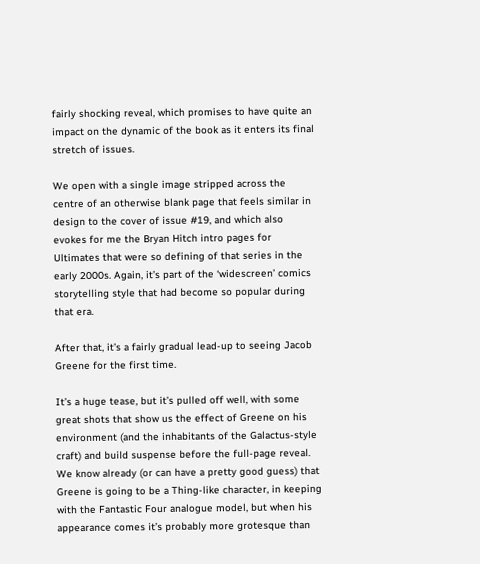fairly shocking reveal, which promises to have quite an impact on the dynamic of the book as it enters its final stretch of issues.

We open with a single image stripped across the centre of an otherwise blank page that feels similar in design to the cover of issue #19, and which also evokes for me the Bryan Hitch intro pages for Ultimates that were so defining of that series in the early 2000s. Again, it’s part of the ‘widescreen’ comics storytelling style that had become so popular during that era.

After that, it’s a fairly gradual lead-up to seeing Jacob Greene for the first time.

It’s a huge tease, but it’s pulled off well, with some great shots that show us the effect of Greene on his environment (and the inhabitants of the Galactus-style craft) and build suspense before the full-page reveal. We know already (or can have a pretty good guess) that Greene is going to be a Thing-like character, in keeping with the Fantastic Four analogue model, but when his appearance comes it’s probably more grotesque than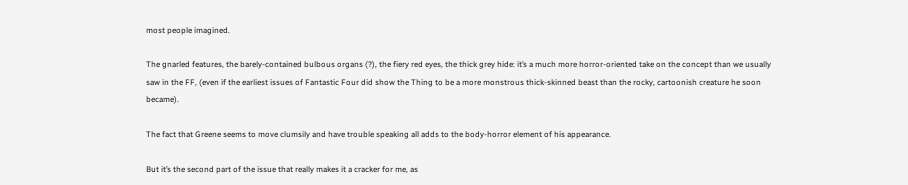most people imagined.

The gnarled features, the barely-contained bulbous organs (?), the fiery red eyes, the thick grey hide: it’s a much more horror-oriented take on the concept than we usually saw in the FF, (even if the earliest issues of Fantastic Four did show the Thing to be a more monstrous thick-skinned beast than the rocky, cartoonish creature he soon became).

The fact that Greene seems to move clumsily and have trouble speaking all adds to the body-horror element of his appearance.

But it’s the second part of the issue that really makes it a cracker for me, as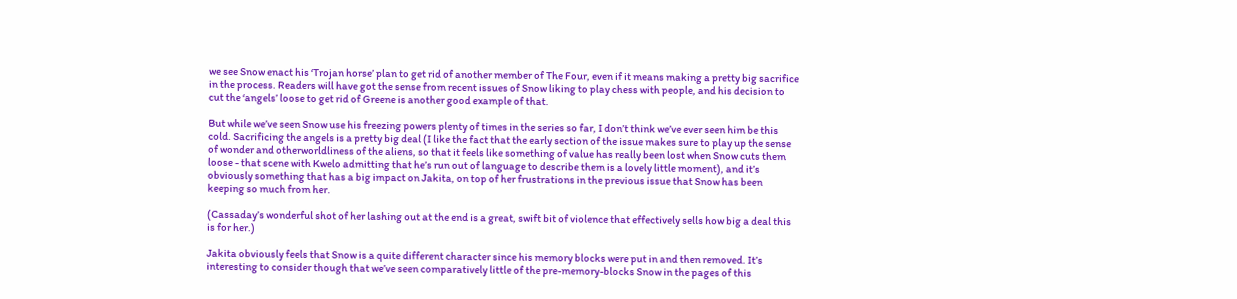we see Snow enact his ‘Trojan horse’ plan to get rid of another member of The Four, even if it means making a pretty big sacrifice in the process. Readers will have got the sense from recent issues of Snow liking to play chess with people, and his decision to cut the ‘angels’ loose to get rid of Greene is another good example of that.

But while we’ve seen Snow use his freezing powers plenty of times in the series so far, I don’t think we’ve ever seen him be this cold. Sacrificing the angels is a pretty big deal (I like the fact that the early section of the issue makes sure to play up the sense of wonder and otherworldliness of the aliens, so that it feels like something of value has really been lost when Snow cuts them loose - that scene with Kwelo admitting that he’s run out of language to describe them is a lovely little moment), and it’s obviously something that has a big impact on Jakita, on top of her frustrations in the previous issue that Snow has been keeping so much from her.

(Cassaday’s wonderful shot of her lashing out at the end is a great, swift bit of violence that effectively sells how big a deal this is for her.)

Jakita obviously feels that Snow is a quite different character since his memory blocks were put in and then removed. It’s interesting to consider though that we’ve seen comparatively little of the pre-memory-blocks Snow in the pages of this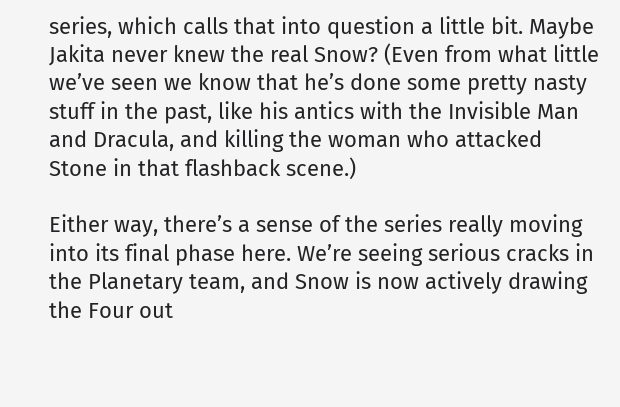series, which calls that into question a little bit. Maybe Jakita never knew the real Snow? (Even from what little we’ve seen we know that he’s done some pretty nasty stuff in the past, like his antics with the Invisible Man and Dracula, and killing the woman who attacked Stone in that flashback scene.)

Either way, there’s a sense of the series really moving into its final phase here. We’re seeing serious cracks in the Planetary team, and Snow is now actively drawing the Four out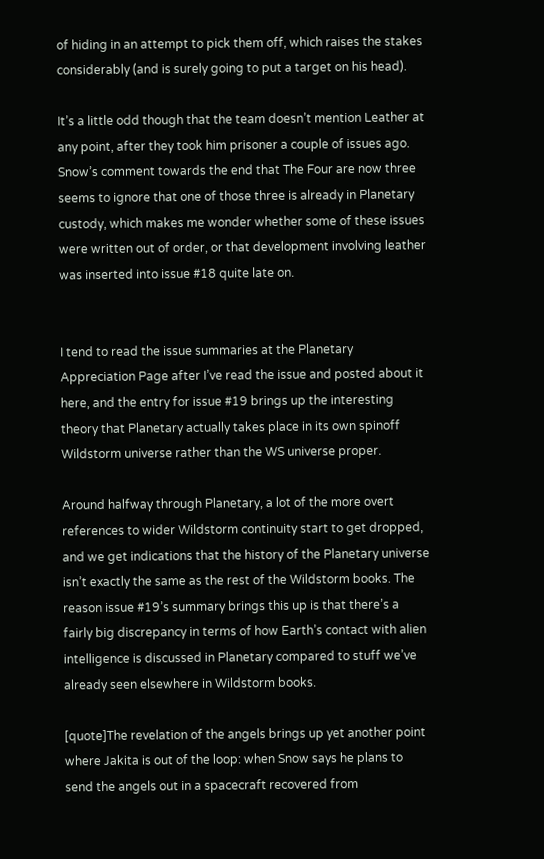of hiding in an attempt to pick them off, which raises the stakes considerably (and is surely going to put a target on his head).

It’s a little odd though that the team doesn’t mention Leather at any point, after they took him prisoner a couple of issues ago. Snow’s comment towards the end that The Four are now three seems to ignore that one of those three is already in Planetary custody, which makes me wonder whether some of these issues were written out of order, or that development involving leather was inserted into issue #18 quite late on.


I tend to read the issue summaries at the Planetary Appreciation Page after I’ve read the issue and posted about it here, and the entry for issue #19 brings up the interesting theory that Planetary actually takes place in its own spinoff Wildstorm universe rather than the WS universe proper.

Around halfway through Planetary, a lot of the more overt references to wider Wildstorm continuity start to get dropped, and we get indications that the history of the Planetary universe isn’t exactly the same as the rest of the Wildstorm books. The reason issue #19’s summary brings this up is that there’s a fairly big discrepancy in terms of how Earth’s contact with alien intelligence is discussed in Planetary compared to stuff we’ve already seen elsewhere in Wildstorm books.

[quote]The revelation of the angels brings up yet another point where Jakita is out of the loop: when Snow says he plans to send the angels out in a spacecraft recovered from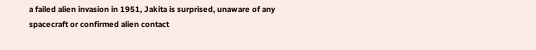a failed alien invasion in 1951, Jakita is surprised, unaware of any spacecraft or confirmed alien contact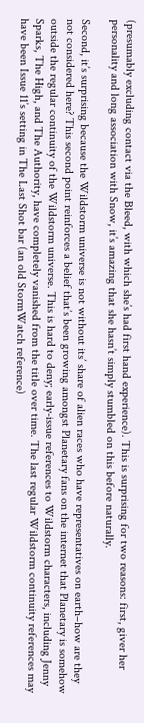(presumably excluding contact via the Bleed, with which she’s had first hand experience). This is surprising for two reasons: first, giver her personality and long association with Snow, it’s amazing that she hasn’t simply stumbled on this before naturally.

Second, it’s surprising because the Wildstorm universe is not without its’ share of alien races who have representatives on earth–how are they not considered here? This second point reinforces a belief that’s been growing amongst Planetary fans on the internet that Planetary is somehow outside the regular continuity of the Wildstorm universe. This is hard to deny; early-issue references to Wildstorm characters, including Jenny Sparks, The High, and The Authority, have completely vanished from the title over time. The last regular Wildstorm continuity references may have been Issue 11’s setting in The Last Shot bar (an old StormWatch reference)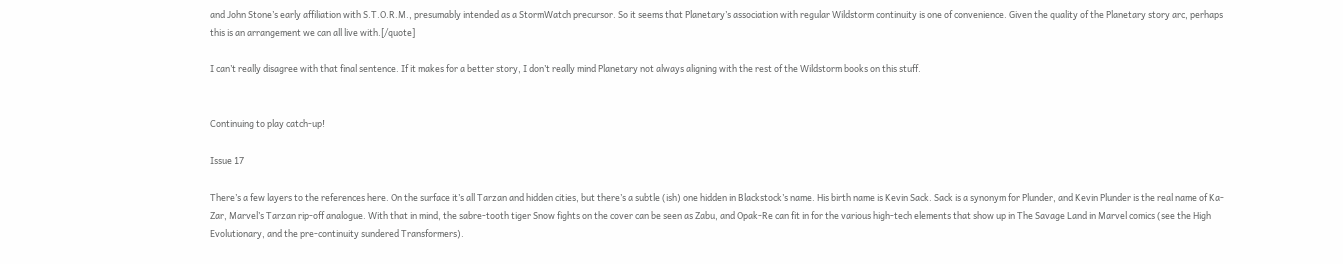and John Stone’s early affiliation with S.T.O.R.M., presumably intended as a StormWatch precursor. So it seems that Planetary’s association with regular Wildstorm continuity is one of convenience. Given the quality of the Planetary story arc, perhaps this is an arrangement we can all live with.[/quote]

I can’t really disagree with that final sentence. If it makes for a better story, I don’t really mind Planetary not always aligning with the rest of the Wildstorm books on this stuff.


Continuing to play catch-up!

Issue 17

There’s a few layers to the references here. On the surface it’s all Tarzan and hidden cities, but there’s a subtle (ish) one hidden in Blackstock’s name. His birth name is Kevin Sack. Sack is a synonym for Plunder, and Kevin Plunder is the real name of Ka-Zar, Marvel’s Tarzan rip-off analogue. With that in mind, the sabre-tooth tiger Snow fights on the cover can be seen as Zabu, and Opak-Re can fit in for the various high-tech elements that show up in The Savage Land in Marvel comics (see the High Evolutionary, and the pre-continuity sundered Transformers).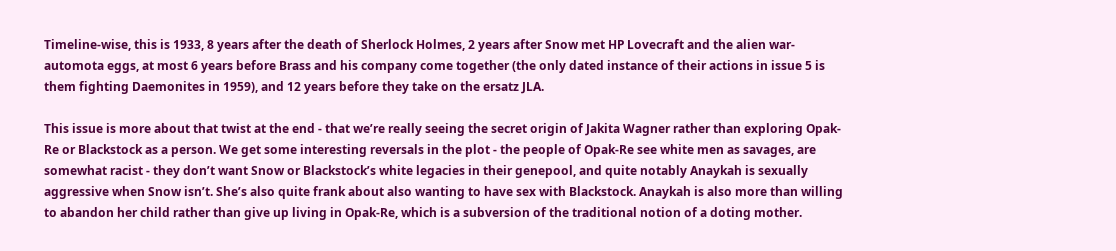Timeline-wise, this is 1933, 8 years after the death of Sherlock Holmes, 2 years after Snow met HP Lovecraft and the alien war-automota eggs, at most 6 years before Brass and his company come together (the only dated instance of their actions in issue 5 is them fighting Daemonites in 1959), and 12 years before they take on the ersatz JLA.

This issue is more about that twist at the end - that we’re really seeing the secret origin of Jakita Wagner rather than exploring Opak-Re or Blackstock as a person. We get some interesting reversals in the plot - the people of Opak-Re see white men as savages, are somewhat racist - they don’t want Snow or Blackstock’s white legacies in their genepool, and quite notably Anaykah is sexually aggressive when Snow isn’t. She’s also quite frank about also wanting to have sex with Blackstock. Anaykah is also more than willing to abandon her child rather than give up living in Opak-Re, which is a subversion of the traditional notion of a doting mother.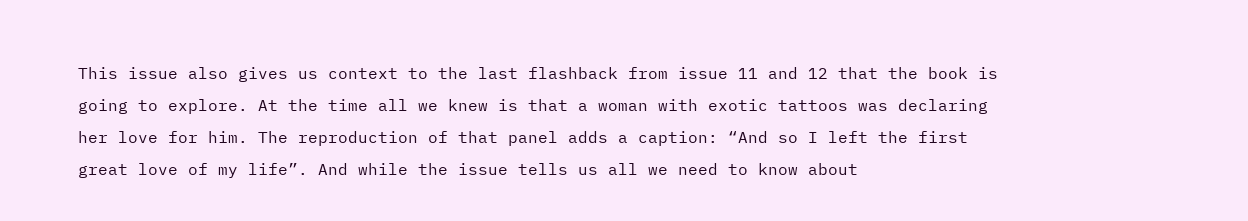This issue also gives us context to the last flashback from issue 11 and 12 that the book is going to explore. At the time all we knew is that a woman with exotic tattoos was declaring her love for him. The reproduction of that panel adds a caption: “And so I left the first great love of my life”. And while the issue tells us all we need to know about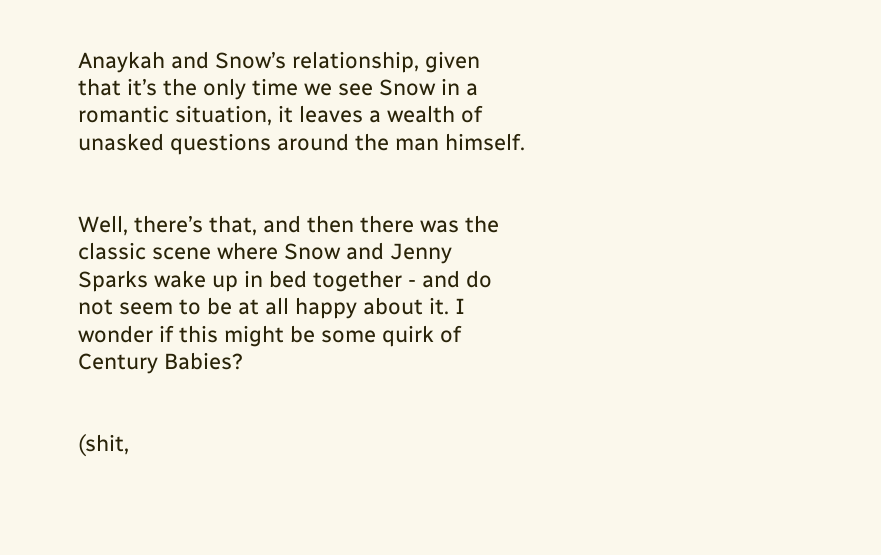Anaykah and Snow’s relationship, given that it’s the only time we see Snow in a romantic situation, it leaves a wealth of unasked questions around the man himself.


Well, there’s that, and then there was the classic scene where Snow and Jenny Sparks wake up in bed together - and do not seem to be at all happy about it. I wonder if this might be some quirk of Century Babies?


(shit,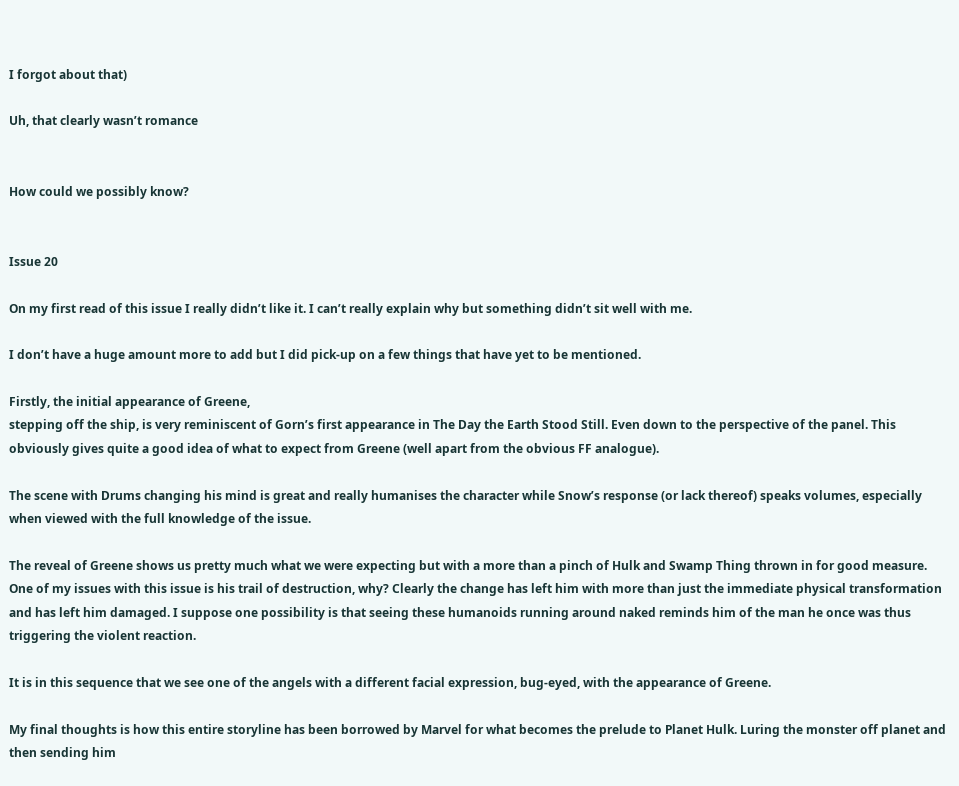I forgot about that)

Uh, that clearly wasn’t romance


How could we possibly know?


Issue 20

On my first read of this issue I really didn’t like it. I can’t really explain why but something didn’t sit well with me.

I don’t have a huge amount more to add but I did pick-up on a few things that have yet to be mentioned.

Firstly, the initial appearance of Greene,
stepping off the ship, is very reminiscent of Gorn’s first appearance in The Day the Earth Stood Still. Even down to the perspective of the panel. This obviously gives quite a good idea of what to expect from Greene (well apart from the obvious FF analogue).

The scene with Drums changing his mind is great and really humanises the character while Snow’s response (or lack thereof) speaks volumes, especially when viewed with the full knowledge of the issue.

The reveal of Greene shows us pretty much what we were expecting but with a more than a pinch of Hulk and Swamp Thing thrown in for good measure. One of my issues with this issue is his trail of destruction, why? Clearly the change has left him with more than just the immediate physical transformation and has left him damaged. I suppose one possibility is that seeing these humanoids running around naked reminds him of the man he once was thus triggering the violent reaction.

It is in this sequence that we see one of the angels with a different facial expression, bug-eyed, with the appearance of Greene.

My final thoughts is how this entire storyline has been borrowed by Marvel for what becomes the prelude to Planet Hulk. Luring the monster off planet and then sending him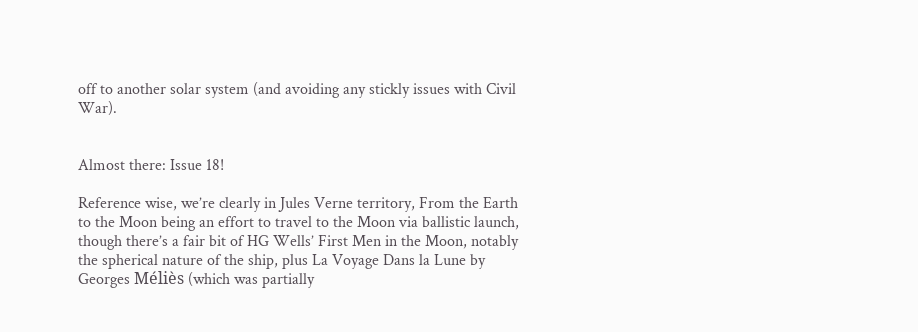off to another solar system (and avoiding any stickly issues with Civil War).


Almost there: Issue 18!

Reference wise, we’re clearly in Jules Verne territory, From the Earth to the Moon being an effort to travel to the Moon via ballistic launch, though there’s a fair bit of HG Wells’ First Men in the Moon, notably the spherical nature of the ship, plus La Voyage Dans la Lune by Georges Méliès (which was partially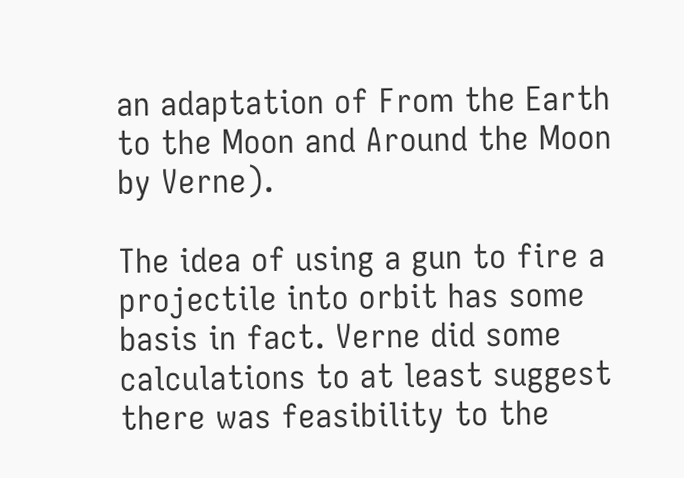an adaptation of From the Earth to the Moon and Around the Moon by Verne).

The idea of using a gun to fire a projectile into orbit has some basis in fact. Verne did some calculations to at least suggest there was feasibility to the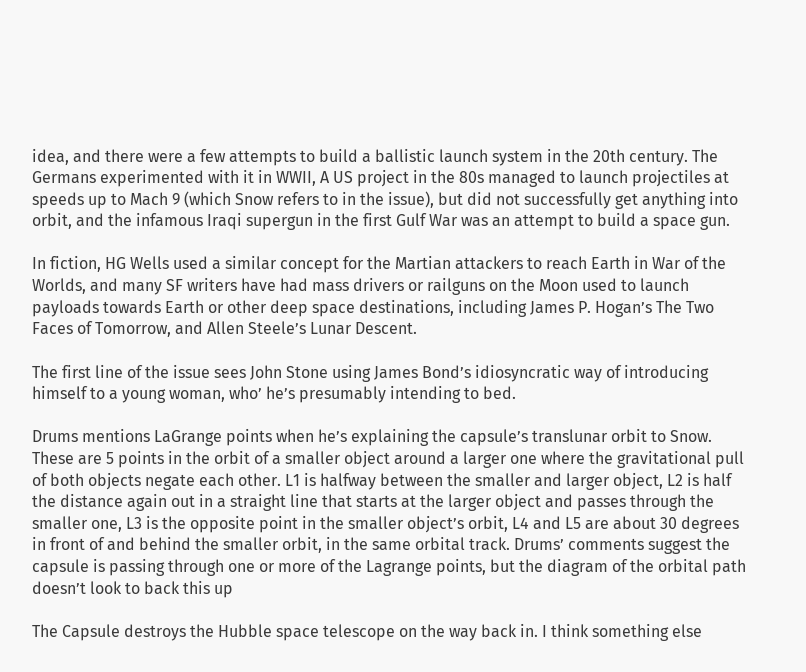idea, and there were a few attempts to build a ballistic launch system in the 20th century. The Germans experimented with it in WWII, A US project in the 80s managed to launch projectiles at speeds up to Mach 9 (which Snow refers to in the issue), but did not successfully get anything into orbit, and the infamous Iraqi supergun in the first Gulf War was an attempt to build a space gun.

In fiction, HG Wells used a similar concept for the Martian attackers to reach Earth in War of the Worlds, and many SF writers have had mass drivers or railguns on the Moon used to launch payloads towards Earth or other deep space destinations, including James P. Hogan’s The Two Faces of Tomorrow, and Allen Steele’s Lunar Descent.

The first line of the issue sees John Stone using James Bond’s idiosyncratic way of introducing himself to a young woman, who’ he’s presumably intending to bed.

Drums mentions LaGrange points when he’s explaining the capsule’s translunar orbit to Snow. These are 5 points in the orbit of a smaller object around a larger one where the gravitational pull of both objects negate each other. L1 is halfway between the smaller and larger object, L2 is half the distance again out in a straight line that starts at the larger object and passes through the smaller one, L3 is the opposite point in the smaller object’s orbit, L4 and L5 are about 30 degrees in front of and behind the smaller orbit, in the same orbital track. Drums’ comments suggest the capsule is passing through one or more of the Lagrange points, but the diagram of the orbital path doesn’t look to back this up

The Capsule destroys the Hubble space telescope on the way back in. I think something else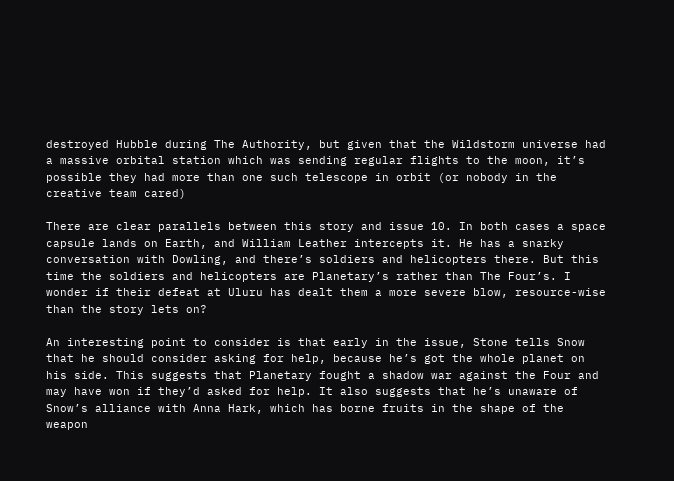destroyed Hubble during The Authority, but given that the Wildstorm universe had a massive orbital station which was sending regular flights to the moon, it’s possible they had more than one such telescope in orbit (or nobody in the creative team cared)

There are clear parallels between this story and issue 10. In both cases a space capsule lands on Earth, and William Leather intercepts it. He has a snarky conversation with Dowling, and there’s soldiers and helicopters there. But this time the soldiers and helicopters are Planetary’s rather than The Four’s. I wonder if their defeat at Uluru has dealt them a more severe blow, resource-wise than the story lets on?

An interesting point to consider is that early in the issue, Stone tells Snow that he should consider asking for help, because he’s got the whole planet on his side. This suggests that Planetary fought a shadow war against the Four and may have won if they’d asked for help. It also suggests that he’s unaware of Snow’s alliance with Anna Hark, which has borne fruits in the shape of the weapon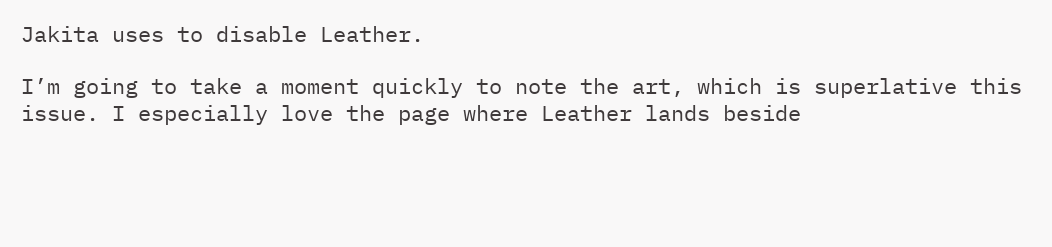Jakita uses to disable Leather.

I’m going to take a moment quickly to note the art, which is superlative this issue. I especially love the page where Leather lands beside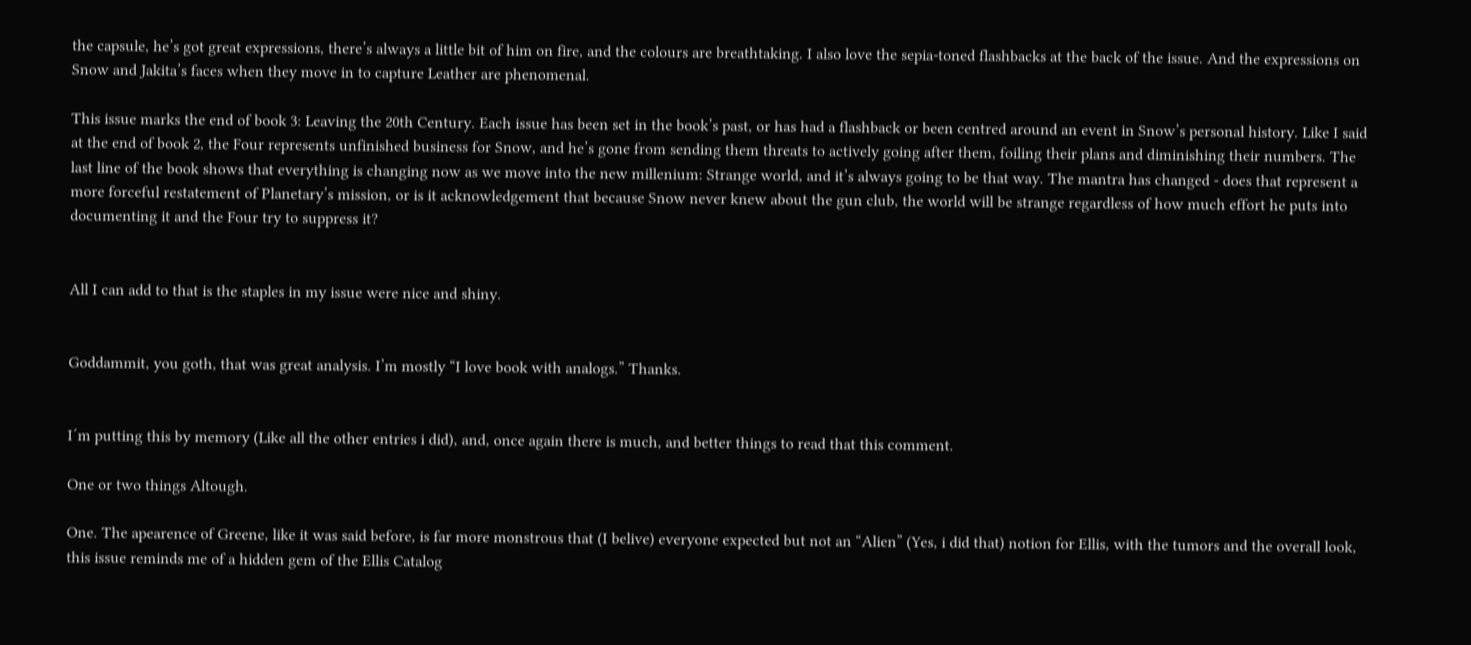the capsule, he’s got great expressions, there’s always a little bit of him on fire, and the colours are breathtaking. I also love the sepia-toned flashbacks at the back of the issue. And the expressions on Snow and Jakita’s faces when they move in to capture Leather are phenomenal.

This issue marks the end of book 3: Leaving the 20th Century. Each issue has been set in the book’s past, or has had a flashback or been centred around an event in Snow’s personal history. Like I said at the end of book 2, the Four represents unfinished business for Snow, and he’s gone from sending them threats to actively going after them, foiling their plans and diminishing their numbers. The last line of the book shows that everything is changing now as we move into the new millenium: Strange world, and it’s always going to be that way. The mantra has changed - does that represent a more forceful restatement of Planetary’s mission, or is it acknowledgement that because Snow never knew about the gun club, the world will be strange regardless of how much effort he puts into documenting it and the Four try to suppress it?


All I can add to that is the staples in my issue were nice and shiny.


Goddammit, you goth, that was great analysis. I’m mostly “I love book with analogs.” Thanks.


I´m putting this by memory (Like all the other entries i did), and, once again there is much, and better things to read that this comment.

One or two things Altough.

One. The apearence of Greene, like it was said before, is far more monstrous that (I belive) everyone expected but not an “Alien” (Yes, i did that) notion for Ellis, with the tumors and the overall look, this issue reminds me of a hidden gem of the Ellis Catalog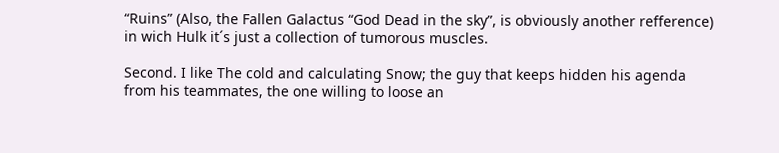“Ruins” (Also, the Fallen Galactus “God Dead in the sky”, is obviously another refference) in wich Hulk it´s just a collection of tumorous muscles.

Second. I like The cold and calculating Snow; the guy that keeps hidden his agenda from his teammates, the one willing to loose an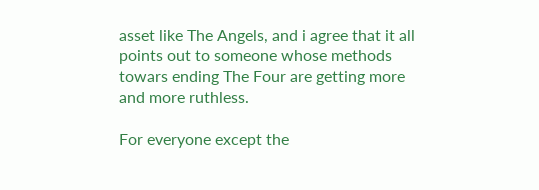asset like The Angels, and i agree that it all points out to someone whose methods towars ending The Four are getting more and more ruthless.

For everyone except the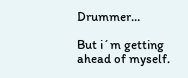Drummer…

But i´m getting ahead of myself.